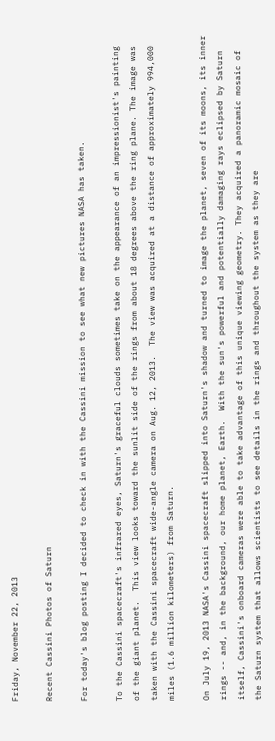Friday, November 22, 2013

Recent Cassini Photos of Saturn

For today's blog posting I decided to check in with the Cassini mission to see what new pictures NASA has taken.

To the Cassini spacecraft's infrared eyes, Saturn's graceful clouds sometimes take on the appearance of an impressionist's painting of the giant planet.  This view looks toward the sunlit side of the rings from about 18 degrees above the ring plane. The image was taken with the Cassini spacecraft wide-angle camera on Aug. 12, 2013.  The view was acquired at a distance of approximately 994,000 miles (1.6 million kilometers) from Saturn.

On July 19, 2013 NASA's Cassini spacecraft slipped into Saturn's shadow and turned to image the planet, seven of its moons, its inner rings -- and, in the background, our home planet, Earth.  With the sun's powerful and potentially damaging rays eclipsed by Saturn itself, Cassini's onboard cameras were able to take advantage of this unique viewing geometry. They acquired a panoramic mosaic of the Saturn system that allows scientists to see details in the rings and throughout the system as they are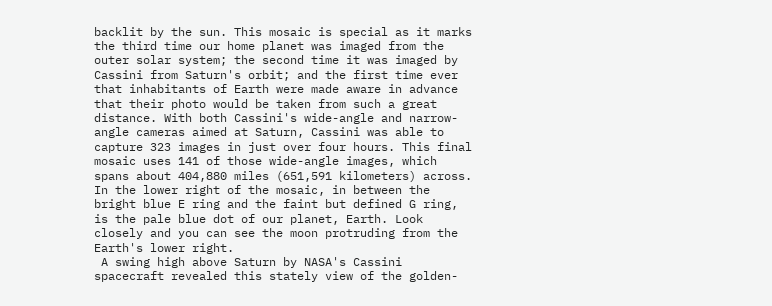backlit by the sun. This mosaic is special as it marks the third time our home planet was imaged from the outer solar system; the second time it was imaged by Cassini from Saturn's orbit; and the first time ever that inhabitants of Earth were made aware in advance that their photo would be taken from such a great distance. With both Cassini's wide-angle and narrow-angle cameras aimed at Saturn, Cassini was able to capture 323 images in just over four hours. This final mosaic uses 141 of those wide-angle images, which spans about 404,880 miles (651,591 kilometers) across. In the lower right of the mosaic, in between the bright blue E ring and the faint but defined G ring, is the pale blue dot of our planet, Earth. Look closely and you can see the moon protruding from the Earth's lower right.
 A swing high above Saturn by NASA's Cassini spacecraft revealed this stately view of the golden-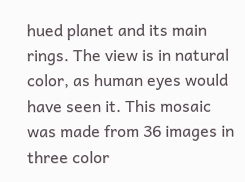hued planet and its main rings. The view is in natural color, as human eyes would have seen it. This mosaic was made from 36 images in three color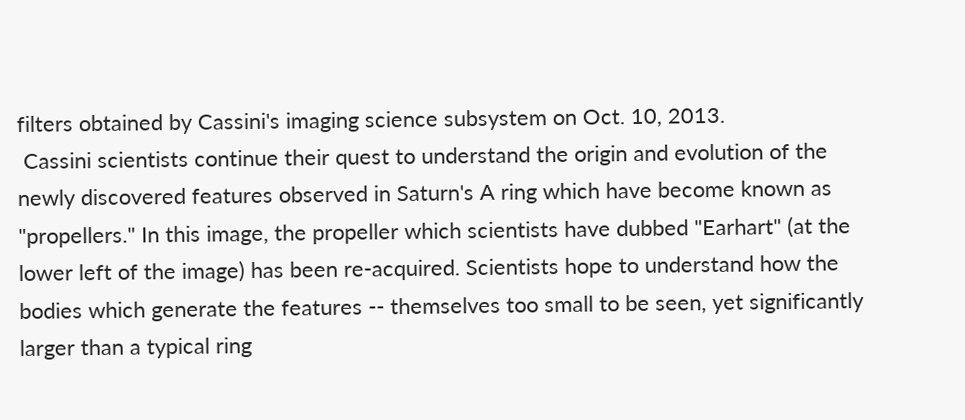filters obtained by Cassini's imaging science subsystem on Oct. 10, 2013.
 Cassini scientists continue their quest to understand the origin and evolution of the newly discovered features observed in Saturn's A ring which have become known as "propellers." In this image, the propeller which scientists have dubbed "Earhart" (at the lower left of the image) has been re-acquired. Scientists hope to understand how the bodies which generate the features -- themselves too small to be seen, yet significantly larger than a typical ring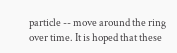particle -- move around the ring over time. It is hoped that these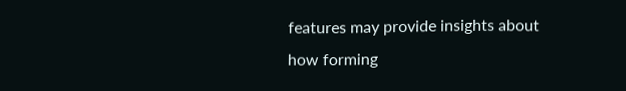features may provide insights about how forming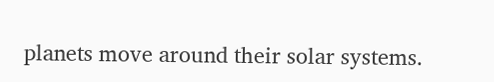planets move around their solar systems.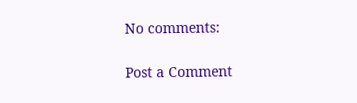No comments:

Post a Comment